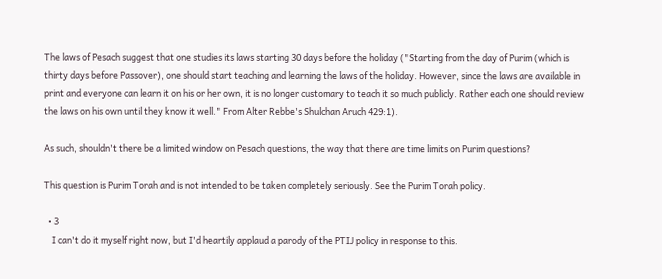The laws of Pesach suggest that one studies its laws starting 30 days before the holiday ("Starting from the day of Purim (which is thirty days before Passover), one should start teaching and learning the laws of the holiday. However, since the laws are available in print and everyone can learn it on his or her own, it is no longer customary to teach it so much publicly. Rather each one should review the laws on his own until they know it well." From Alter Rebbe's Shulchan Aruch 429:1).

As such, shouldn't there be a limited window on Pesach questions, the way that there are time limits on Purim questions?

This question is Purim Torah and is not intended to be taken completely seriously. See the Purim Torah policy.

  • 3
    I can't do it myself right now, but I'd heartily applaud a parody of the PTIJ policy in response to this.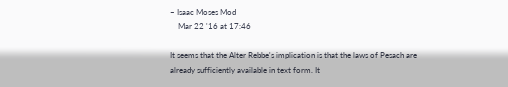– Isaac Moses Mod
    Mar 22 '16 at 17:46

It seems that the Alter Rebbe's implication is that the laws of Pesach are already sufficiently available in text form. It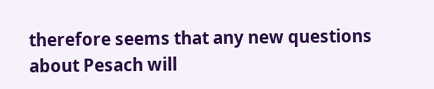therefore seems that any new questions about Pesach will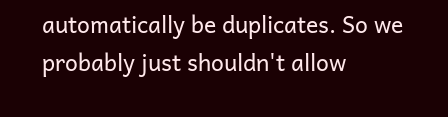automatically be duplicates. So we probably just shouldn't allow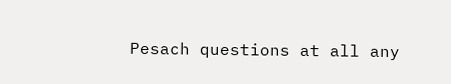Pesach questions at all any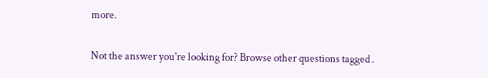more.

Not the answer you're looking for? Browse other questions tagged .